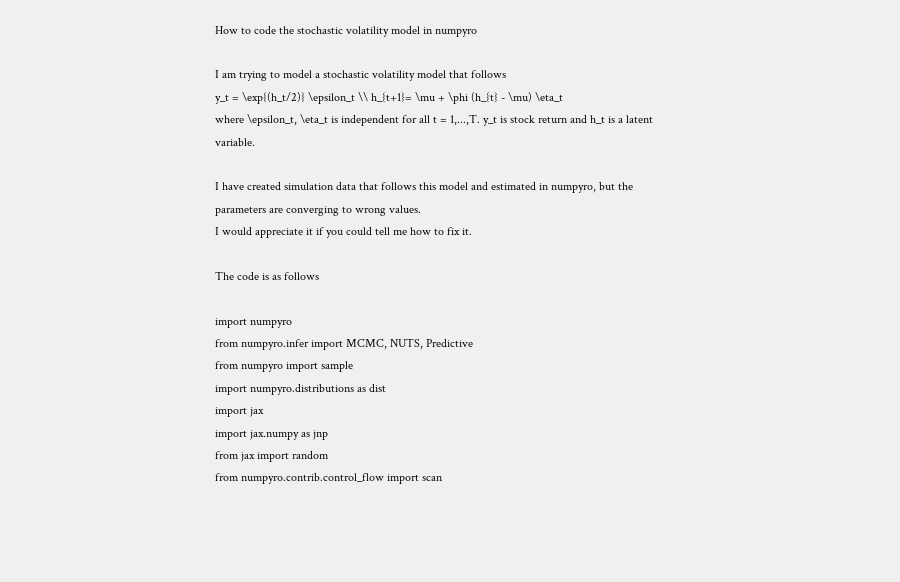How to code the stochastic volatility model in numpyro

I am trying to model a stochastic volatility model that follows
y_t = \exp{(h_t/2)} \epsilon_t \\ h_{t+1}= \mu + \phi (h_{t} - \mu) \eta_t
where \epsilon_t, \eta_t is independent for all t = 1,...,T. y_t is stock return and h_t is a latent variable.

I have created simulation data that follows this model and estimated in numpyro, but the parameters are converging to wrong values.
I would appreciate it if you could tell me how to fix it.

The code is as follows

import numpyro
from numpyro.infer import MCMC, NUTS, Predictive
from numpyro import sample
import numpyro.distributions as dist
import jax
import jax.numpy as jnp
from jax import random
from numpyro.contrib.control_flow import scan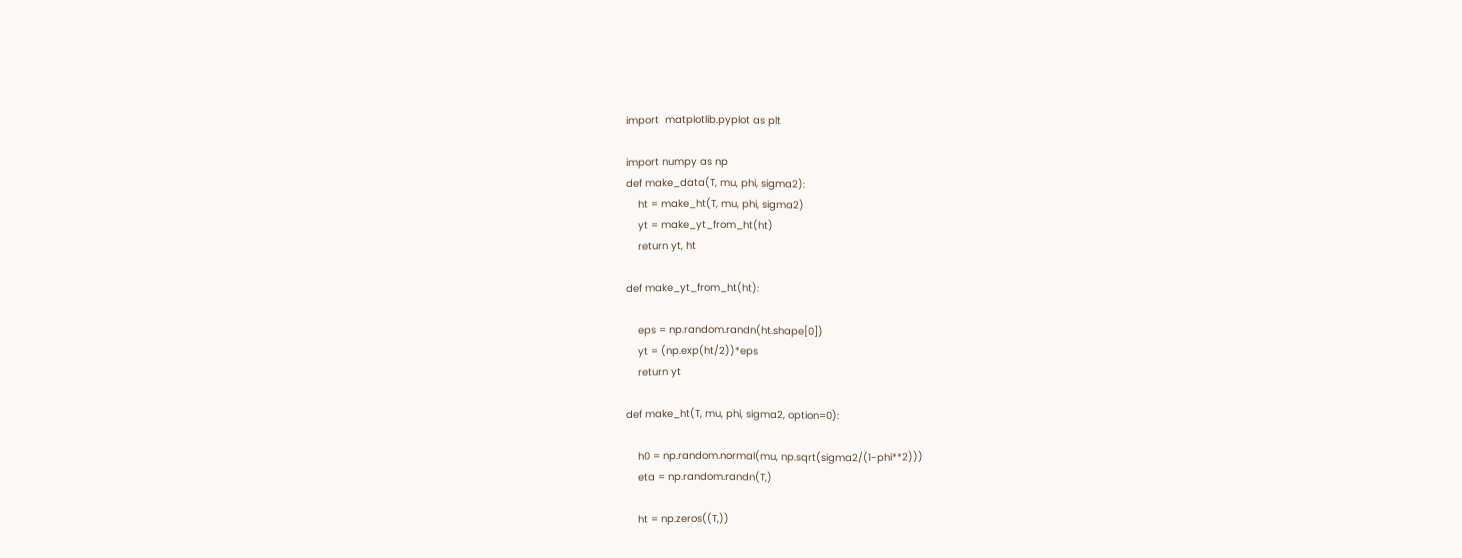import  matplotlib.pyplot as plt

import numpy as np
def make_data(T, mu, phi, sigma2):
    ht = make_ht(T, mu, phi, sigma2)
    yt = make_yt_from_ht(ht)
    return yt, ht

def make_yt_from_ht(ht):

    eps = np.random.randn(ht.shape[0])
    yt = (np.exp(ht/2))*eps
    return yt

def make_ht(T, mu, phi, sigma2, option=0):

    h0 = np.random.normal(mu, np.sqrt(sigma2/(1-phi**2)))
    eta = np.random.randn(T,)

    ht = np.zeros((T,))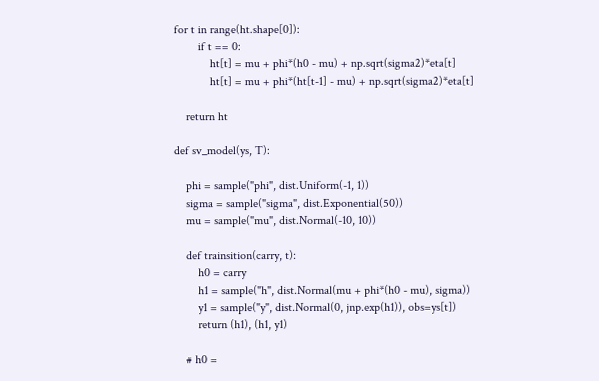for t in range(ht.shape[0]):
        if t == 0:
            ht[t] = mu + phi*(h0 - mu) + np.sqrt(sigma2)*eta[t]
            ht[t] = mu + phi*(ht[t-1] - mu) + np.sqrt(sigma2)*eta[t]

    return ht

def sv_model(ys, T):

    phi = sample("phi", dist.Uniform(-1, 1))
    sigma = sample("sigma", dist.Exponential(50))
    mu = sample("mu", dist.Normal(-10, 10))

    def trainsition(carry, t):
        h0 = carry
        h1 = sample("h", dist.Normal(mu + phi*(h0 - mu), sigma))
        y1 = sample("y", dist.Normal(0, jnp.exp(h1)), obs=ys[t])
        return (h1), (h1, y1)

    # h0 =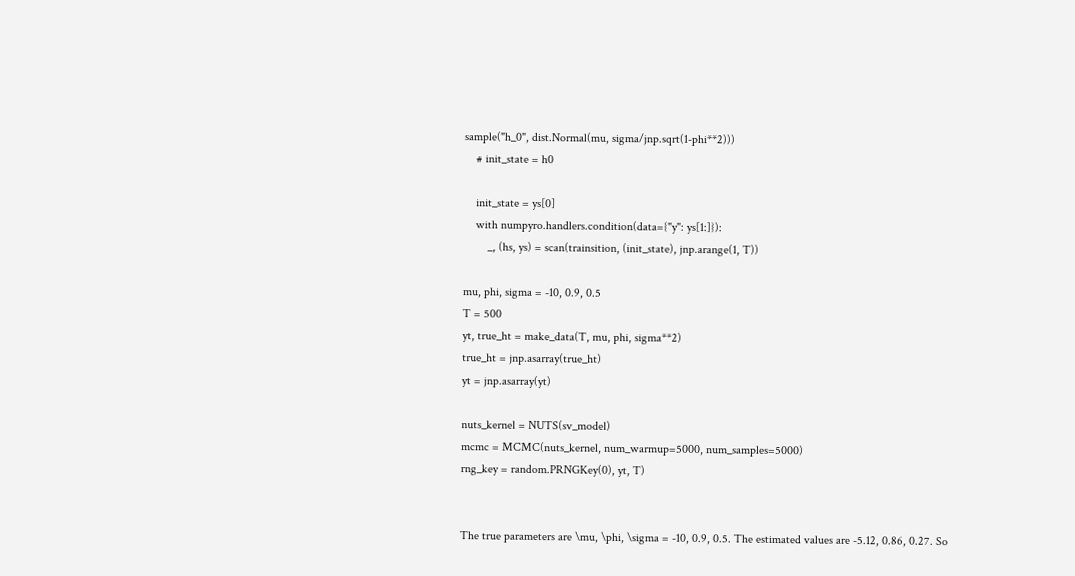sample("h_0", dist.Normal(mu, sigma/jnp.sqrt(1-phi**2)))
    # init_state = h0

    init_state = ys[0]
    with numpyro.handlers.condition(data={"y": ys[1:]}):
        _, (hs, ys) = scan(trainsition, (init_state), jnp.arange(1, T))

mu, phi, sigma = -10, 0.9, 0.5
T = 500
yt, true_ht = make_data(T, mu, phi, sigma**2)
true_ht = jnp.asarray(true_ht)
yt = jnp.asarray(yt)

nuts_kernel = NUTS(sv_model)
mcmc = MCMC(nuts_kernel, num_warmup=5000, num_samples=5000)
rng_key = random.PRNGKey(0), yt, T)


The true parameters are \mu, \phi, \sigma = -10, 0.9, 0.5. The estimated values are -5.12, 0.86, 0.27. So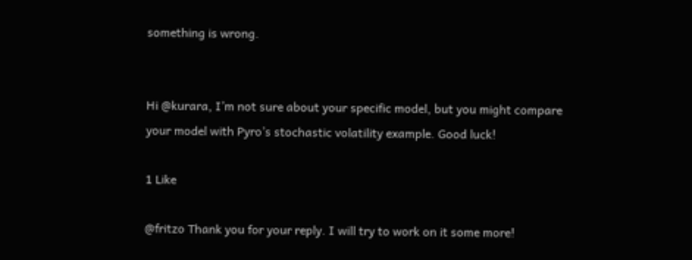something is wrong.


Hi @kurara, I’m not sure about your specific model, but you might compare your model with Pyro’s stochastic volatility example. Good luck!

1 Like

@fritzo Thank you for your reply. I will try to work on it some more!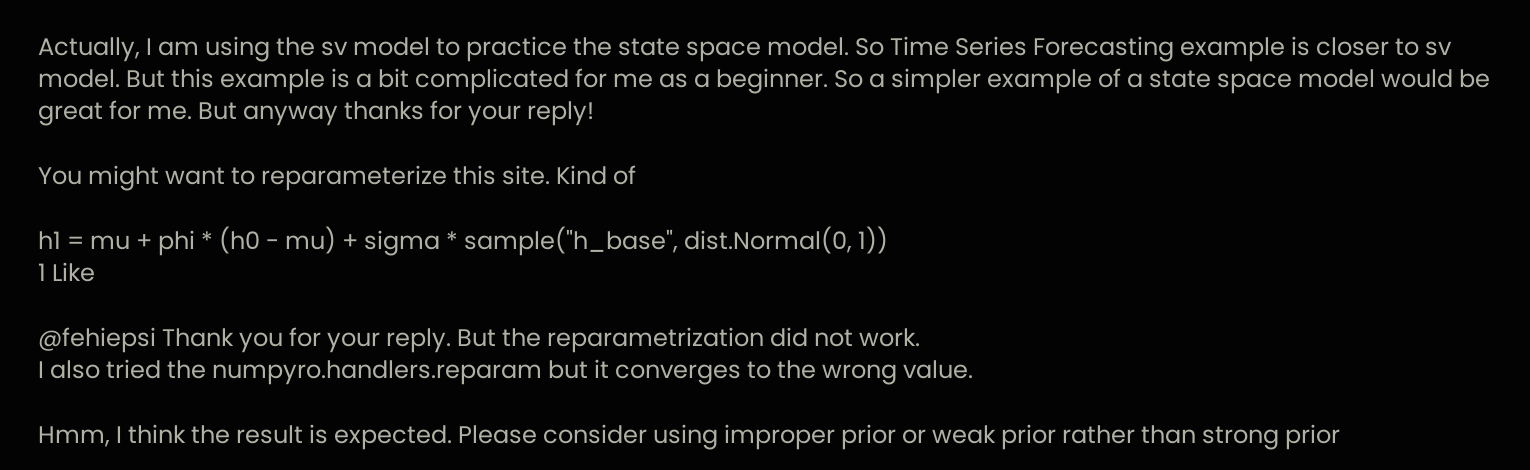Actually, I am using the sv model to practice the state space model. So Time Series Forecasting example is closer to sv model. But this example is a bit complicated for me as a beginner. So a simpler example of a state space model would be great for me. But anyway thanks for your reply!

You might want to reparameterize this site. Kind of

h1 = mu + phi * (h0 - mu) + sigma * sample("h_base", dist.Normal(0, 1))
1 Like

@fehiepsi Thank you for your reply. But the reparametrization did not work.
I also tried the numpyro.handlers.reparam but it converges to the wrong value.

Hmm, I think the result is expected. Please consider using improper prior or weak prior rather than strong prior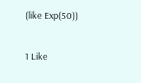(like Exp(50))

1 Like